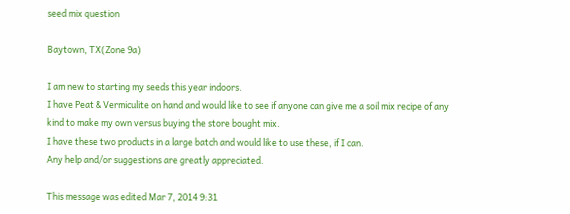seed mix question

Baytown, TX(Zone 9a)

I am new to starting my seeds this year indoors.
I have Peat & Vermiculite on hand and would like to see if anyone can give me a soil mix recipe of any kind to make my own versus buying the store bought mix.
I have these two products in a large batch and would like to use these, if I can.
Any help and/or suggestions are greatly appreciated.

This message was edited Mar 7, 2014 9:31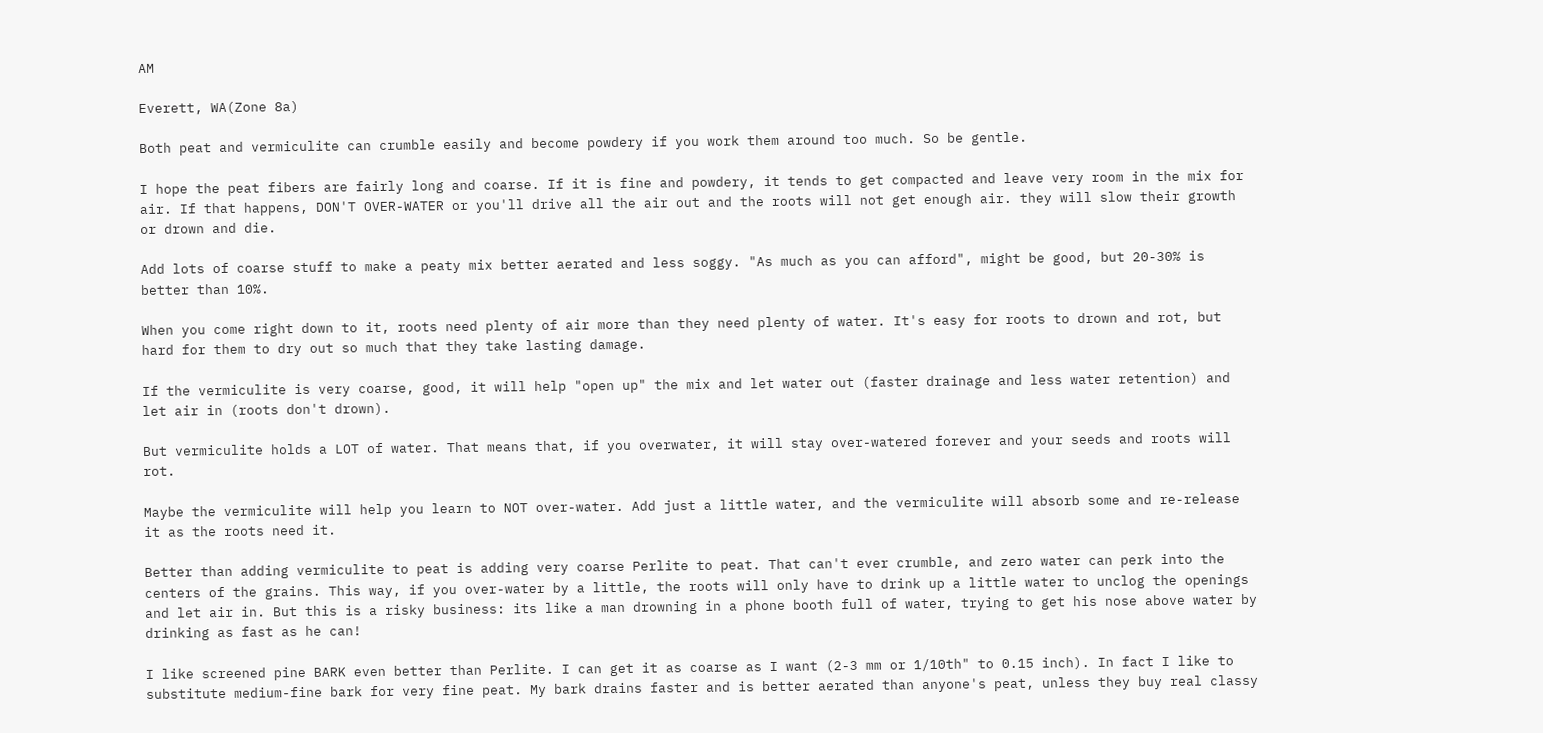AM

Everett, WA(Zone 8a)

Both peat and vermiculite can crumble easily and become powdery if you work them around too much. So be gentle.

I hope the peat fibers are fairly long and coarse. If it is fine and powdery, it tends to get compacted and leave very room in the mix for air. If that happens, DON'T OVER-WATER or you'll drive all the air out and the roots will not get enough air. they will slow their growth or drown and die.

Add lots of coarse stuff to make a peaty mix better aerated and less soggy. "As much as you can afford", might be good, but 20-30% is better than 10%.

When you come right down to it, roots need plenty of air more than they need plenty of water. It's easy for roots to drown and rot, but hard for them to dry out so much that they take lasting damage.

If the vermiculite is very coarse, good, it will help "open up" the mix and let water out (faster drainage and less water retention) and let air in (roots don't drown).

But vermiculite holds a LOT of water. That means that, if you overwater, it will stay over-watered forever and your seeds and roots will rot.

Maybe the vermiculite will help you learn to NOT over-water. Add just a little water, and the vermiculite will absorb some and re-release it as the roots need it.

Better than adding vermiculite to peat is adding very coarse Perlite to peat. That can't ever crumble, and zero water can perk into the centers of the grains. This way, if you over-water by a little, the roots will only have to drink up a little water to unclog the openings and let air in. But this is a risky business: its like a man drowning in a phone booth full of water, trying to get his nose above water by drinking as fast as he can!

I like screened pine BARK even better than Perlite. I can get it as coarse as I want (2-3 mm or 1/10th" to 0.15 inch). In fact I like to substitute medium-fine bark for very fine peat. My bark drains faster and is better aerated than anyone's peat, unless they buy real classy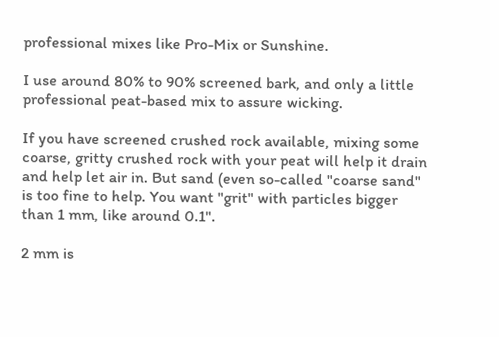professional mixes like Pro-Mix or Sunshine.

I use around 80% to 90% screened bark, and only a little professional peat-based mix to assure wicking.

If you have screened crushed rock available, mixing some coarse, gritty crushed rock with your peat will help it drain and help let air in. But sand (even so-called "coarse sand" is too fine to help. You want "grit" with particles bigger than 1 mm, like around 0.1".

2 mm is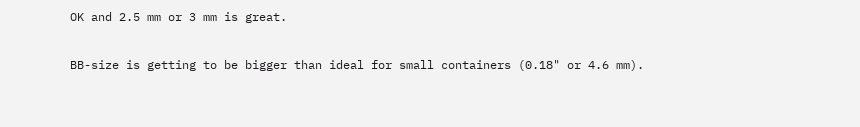OK and 2.5 mm or 3 mm is great.

BB-size is getting to be bigger than ideal for small containers (0.18" or 4.6 mm).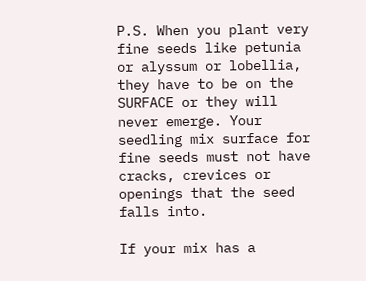P.S. When you plant very fine seeds like petunia or alyssum or lobellia, they have to be on the SURFACE or they will never emerge. Your seedling mix surface for fine seeds must not have cracks, crevices or openings that the seed falls into.

If your mix has a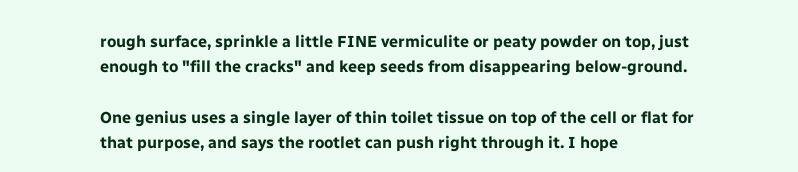rough surface, sprinkle a little FINE vermiculite or peaty powder on top, just enough to "fill the cracks" and keep seeds from disappearing below-ground.

One genius uses a single layer of thin toilet tissue on top of the cell or flat for that purpose, and says the rootlet can push right through it. I hope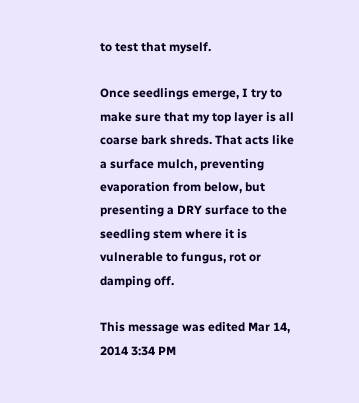to test that myself.

Once seedlings emerge, I try to make sure that my top layer is all coarse bark shreds. That acts like a surface mulch, preventing evaporation from below, but presenting a DRY surface to the seedling stem where it is vulnerable to fungus, rot or damping off.

This message was edited Mar 14, 2014 3:34 PM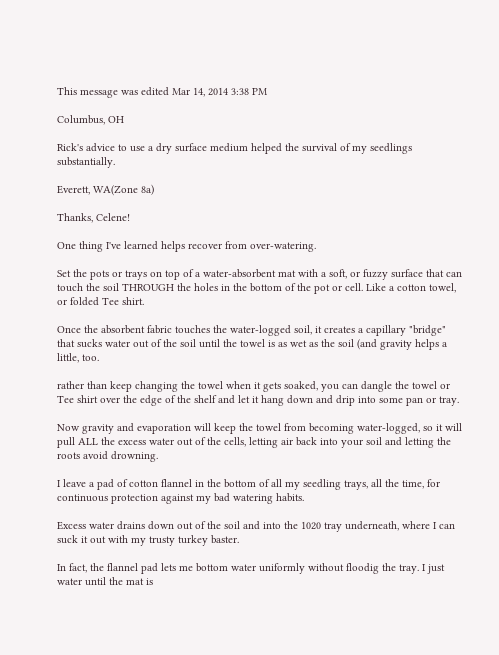This message was edited Mar 14, 2014 3:38 PM

Columbus, OH

Rick's advice to use a dry surface medium helped the survival of my seedlings substantially.

Everett, WA(Zone 8a)

Thanks, Celene!

One thing I've learned helps recover from over-watering.

Set the pots or trays on top of a water-absorbent mat with a soft, or fuzzy surface that can touch the soil THROUGH the holes in the bottom of the pot or cell. Like a cotton towel, or folded Tee shirt.

Once the absorbent fabric touches the water-logged soil, it creates a capillary "bridge" that sucks water out of the soil until the towel is as wet as the soil (and gravity helps a little, too.

rather than keep changing the towel when it gets soaked, you can dangle the towel or Tee shirt over the edge of the shelf and let it hang down and drip into some pan or tray.

Now gravity and evaporation will keep the towel from becoming water-logged, so it will pull ALL the excess water out of the cells, letting air back into your soil and letting the roots avoid drowning.

I leave a pad of cotton flannel in the bottom of all my seedling trays, all the time, for continuous protection against my bad watering habits.

Excess water drains down out of the soil and into the 1020 tray underneath, where I can suck it out with my trusty turkey baster.

In fact, the flannel pad lets me bottom water uniformly without floodig the tray. I just water until the mat is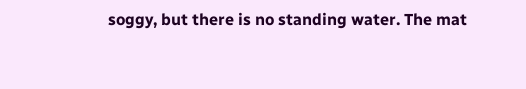soggy, but there is no standing water. The mat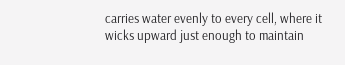carries water evenly to every cell, where it wicks upward just enough to maintain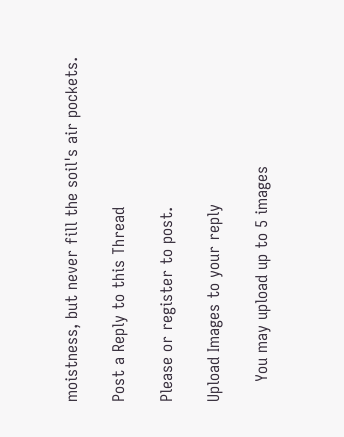moistness, but never fill the soil's air pockets.

Post a Reply to this Thread

Please or register to post.

Upload Images to your reply

    You may upload up to 5 images